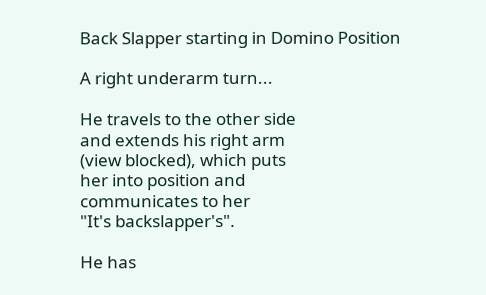Back Slapper starting in Domino Position

A right underarm turn...

He travels to the other side
and extends his right arm
(view blocked), which puts
her into position and
communicates to her
"It's backslapper's".

He has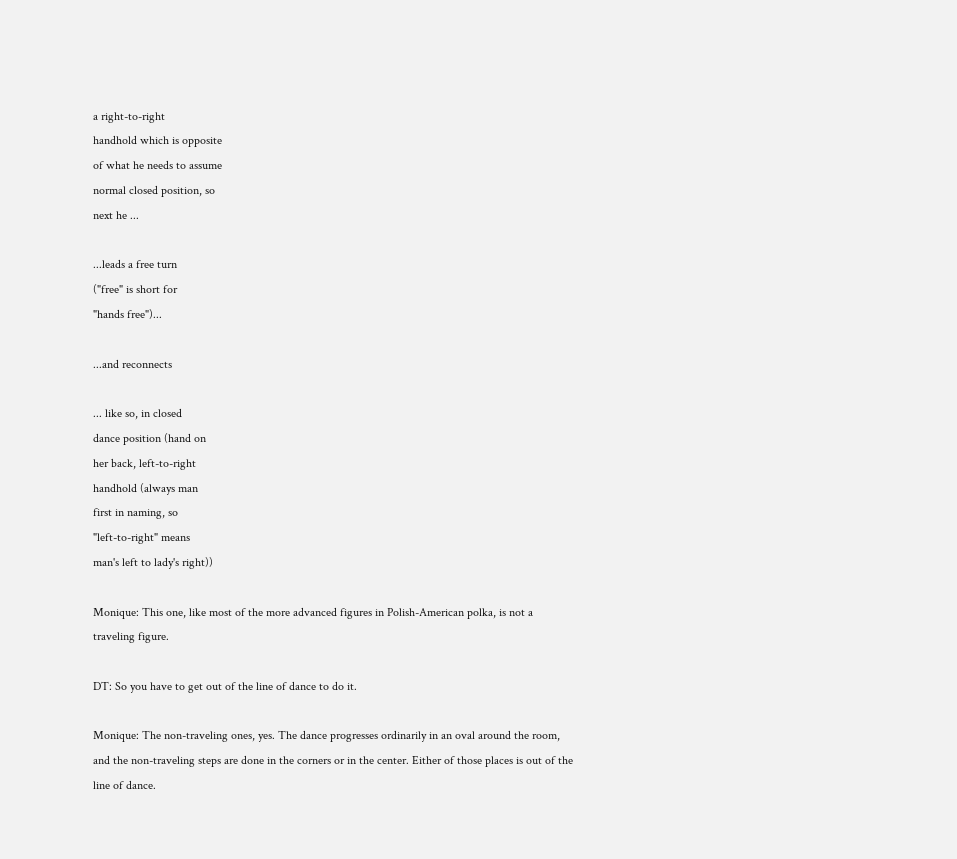a right-to-right
handhold which is opposite
of what he needs to assume
normal closed position, so
next he ...

...leads a free turn
("free" is short for
"hands free")...

...and reconnects

... like so, in closed
dance position (hand on
her back, left-to-right
handhold (always man
first in naming, so
"left-to-right" means
man's left to lady's right))

Monique: This one, like most of the more advanced figures in Polish-American polka, is not a traveling figure.

DT: So you have to get out of the line of dance to do it.

Monique: The non-traveling ones, yes. The dance progresses ordinarily in an oval around the room, and the non-traveling steps are done in the corners or in the center. Either of those places is out of the line of dance.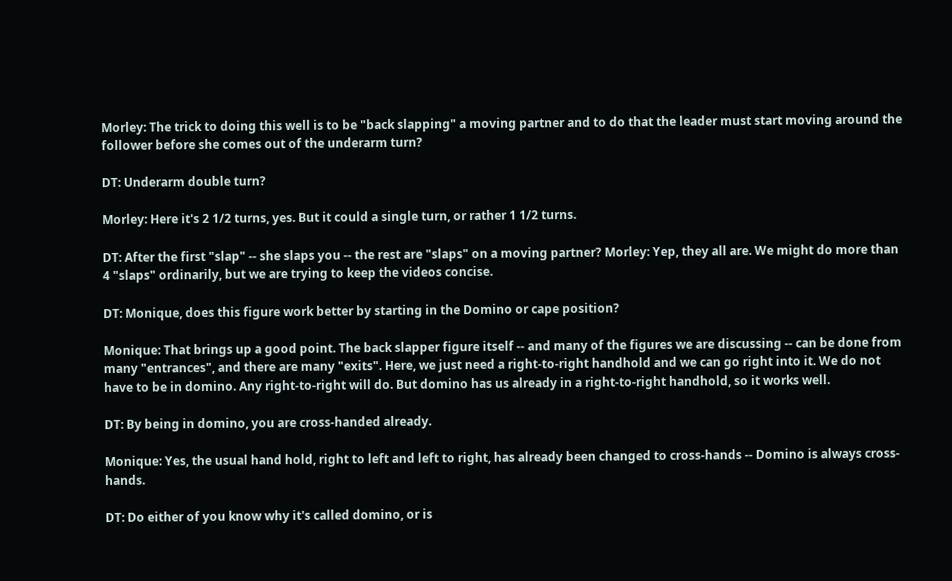Morley: The trick to doing this well is to be "back slapping" a moving partner and to do that the leader must start moving around the follower before she comes out of the underarm turn?

DT: Underarm double turn?

Morley: Here it's 2 1/2 turns, yes. But it could a single turn, or rather 1 1/2 turns.

DT: After the first "slap" -- she slaps you -- the rest are "slaps" on a moving partner? Morley: Yep, they all are. We might do more than 4 "slaps" ordinarily, but we are trying to keep the videos concise.

DT: Monique, does this figure work better by starting in the Domino or cape position?

Monique: That brings up a good point. The back slapper figure itself -- and many of the figures we are discussing -- can be done from many "entrances", and there are many "exits". Here, we just need a right-to-right handhold and we can go right into it. We do not have to be in domino. Any right-to-right will do. But domino has us already in a right-to-right handhold, so it works well.

DT: By being in domino, you are cross-handed already.

Monique: Yes, the usual hand hold, right to left and left to right, has already been changed to cross-hands -- Domino is always cross-hands.

DT: Do either of you know why it's called domino, or is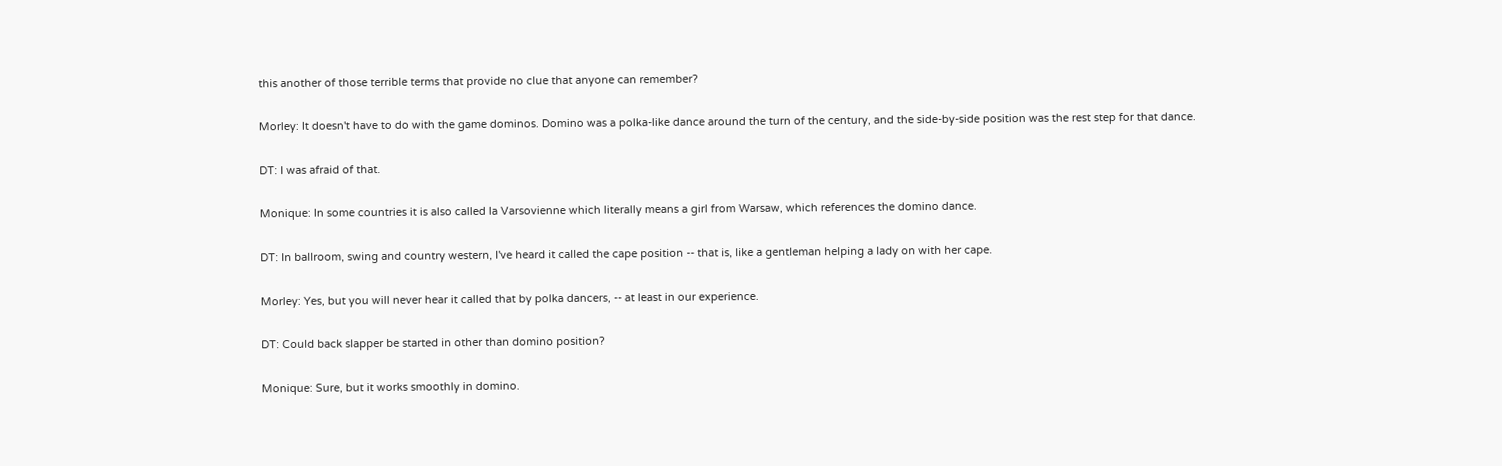this another of those terrible terms that provide no clue that anyone can remember?

Morley: It doesn't have to do with the game dominos. Domino was a polka-like dance around the turn of the century, and the side-by-side position was the rest step for that dance.

DT: I was afraid of that.

Monique: In some countries it is also called la Varsovienne which literally means a girl from Warsaw, which references the domino dance.

DT: In ballroom, swing and country western, I've heard it called the cape position -- that is, like a gentleman helping a lady on with her cape.

Morley: Yes, but you will never hear it called that by polka dancers, -- at least in our experience.

DT: Could back slapper be started in other than domino position?

Monique: Sure, but it works smoothly in domino.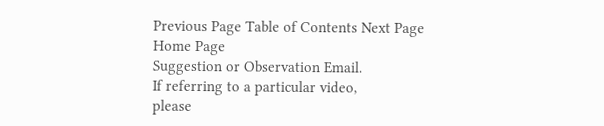Previous Page Table of Contents Next Page
Home Page
Suggestion or Observation Email.
If referring to a particular video,
please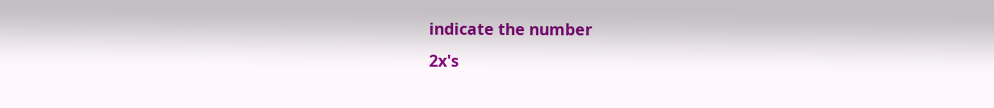indicate the number
2x's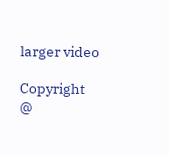larger video

Copyright @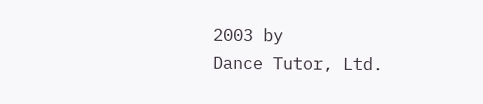2003 by
Dance Tutor, Ltd.